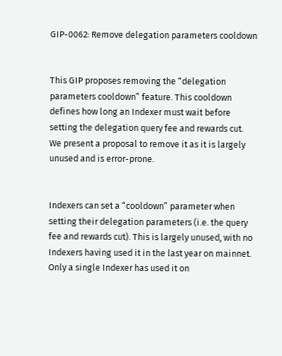GIP-0062: Remove delegation parameters cooldown


This GIP proposes removing the “delegation parameters cooldown” feature. This cooldown defines how long an Indexer must wait before setting the delegation query fee and rewards cut. We present a proposal to remove it as it is largely unused and is error-prone.


Indexers can set a “cooldown” parameter when setting their delegation parameters (i.e. the query fee and rewards cut). This is largely unused, with no Indexers having used it in the last year on mainnet. Only a single Indexer has used it on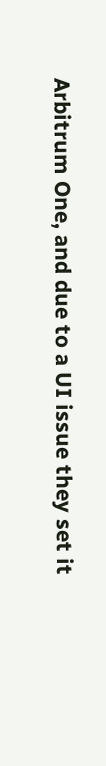Arbitrum One, and due to a UI issue they set it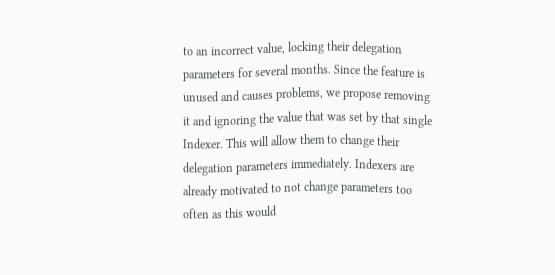to an incorrect value, locking their delegation parameters for several months. Since the feature is unused and causes problems, we propose removing it and ignoring the value that was set by that single Indexer. This will allow them to change their delegation parameters immediately. Indexers are already motivated to not change parameters too often as this would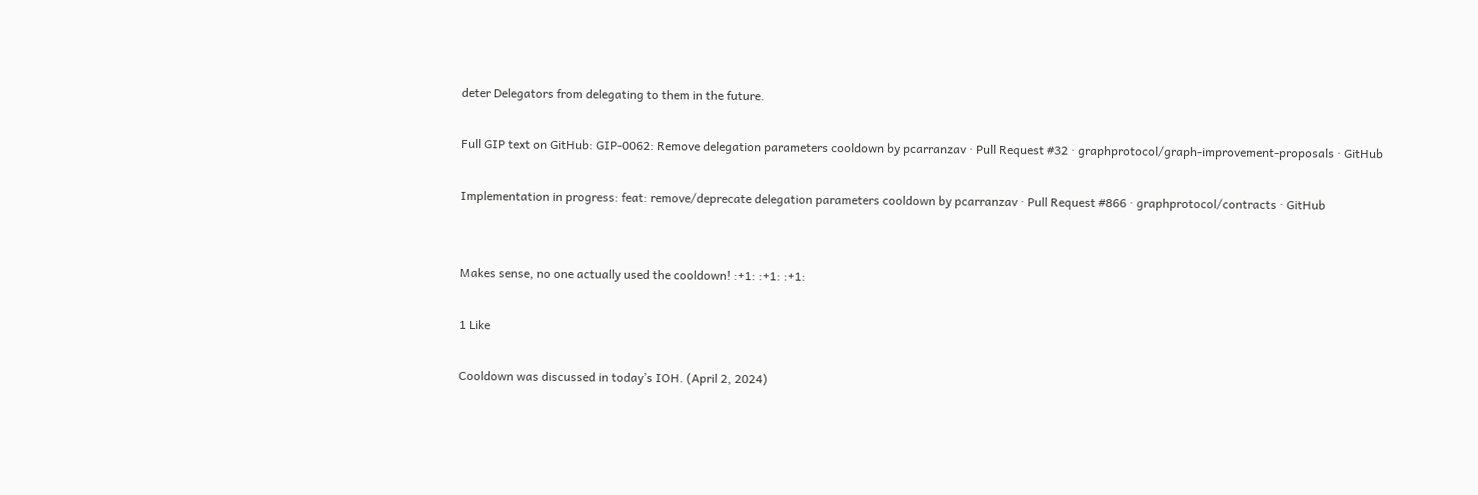deter Delegators from delegating to them in the future.

Full GIP text on GitHub: GIP-0062: Remove delegation parameters cooldown by pcarranzav · Pull Request #32 · graphprotocol/graph-improvement-proposals · GitHub

Implementation in progress: feat: remove/deprecate delegation parameters cooldown by pcarranzav · Pull Request #866 · graphprotocol/contracts · GitHub


Makes sense, no one actually used the cooldown! :+1: :+1: :+1:

1 Like

Cooldown was discussed in today’s IOH. (April 2, 2024)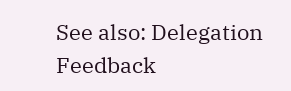See also: Delegation Feedback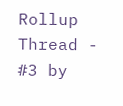Rollup Thread - #3 by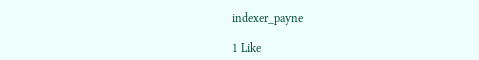indexer_payne

1 Like